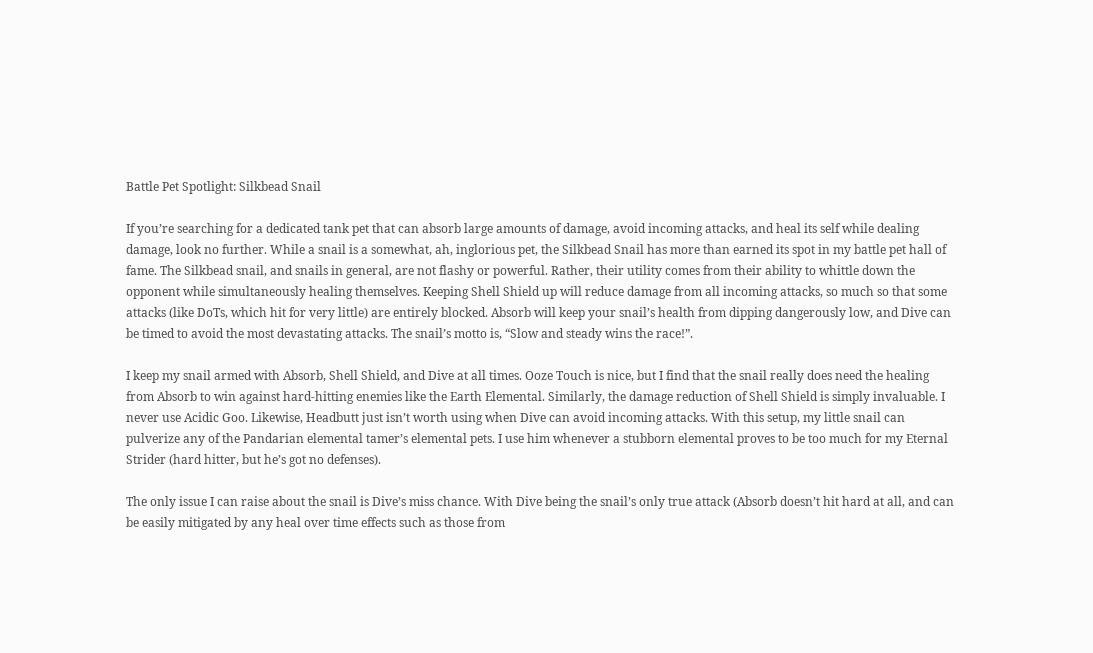Battle Pet Spotlight: Silkbead Snail

If you’re searching for a dedicated tank pet that can absorb large amounts of damage, avoid incoming attacks, and heal its self while dealing damage, look no further. While a snail is a somewhat, ah, inglorious pet, the Silkbead Snail has more than earned its spot in my battle pet hall of fame. The Silkbead snail, and snails in general, are not flashy or powerful. Rather, their utility comes from their ability to whittle down the opponent while simultaneously healing themselves. Keeping Shell Shield up will reduce damage from all incoming attacks, so much so that some attacks (like DoTs, which hit for very little) are entirely blocked. Absorb will keep your snail’s health from dipping dangerously low, and Dive can be timed to avoid the most devastating attacks. The snail’s motto is, “Slow and steady wins the race!”.

I keep my snail armed with Absorb, Shell Shield, and Dive at all times. Ooze Touch is nice, but I find that the snail really does need the healing from Absorb to win against hard-hitting enemies like the Earth Elemental. Similarly, the damage reduction of Shell Shield is simply invaluable. I never use Acidic Goo. Likewise, Headbutt just isn’t worth using when Dive can avoid incoming attacks. With this setup, my little snail can pulverize any of the Pandarian elemental tamer’s elemental pets. I use him whenever a stubborn elemental proves to be too much for my Eternal Strider (hard hitter, but he’s got no defenses).

The only issue I can raise about the snail is Dive’s miss chance. With Dive being the snail’s only true attack (Absorb doesn’t hit hard at all, and can be easily mitigated by any heal over time effects such as those from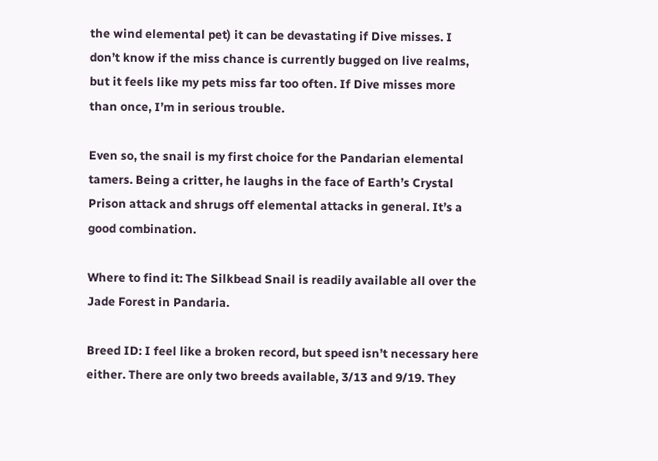the wind elemental pet) it can be devastating if Dive misses. I don’t know if the miss chance is currently bugged on live realms, but it feels like my pets miss far too often. If Dive misses more than once, I’m in serious trouble.

Even so, the snail is my first choice for the Pandarian elemental tamers. Being a critter, he laughs in the face of Earth’s Crystal Prison attack and shrugs off elemental attacks in general. It’s a good combination.

Where to find it: The Silkbead Snail is readily available all over the Jade Forest in Pandaria.

Breed ID: I feel like a broken record, but speed isn’t necessary here either. There are only two breeds available, 3/13 and 9/19. They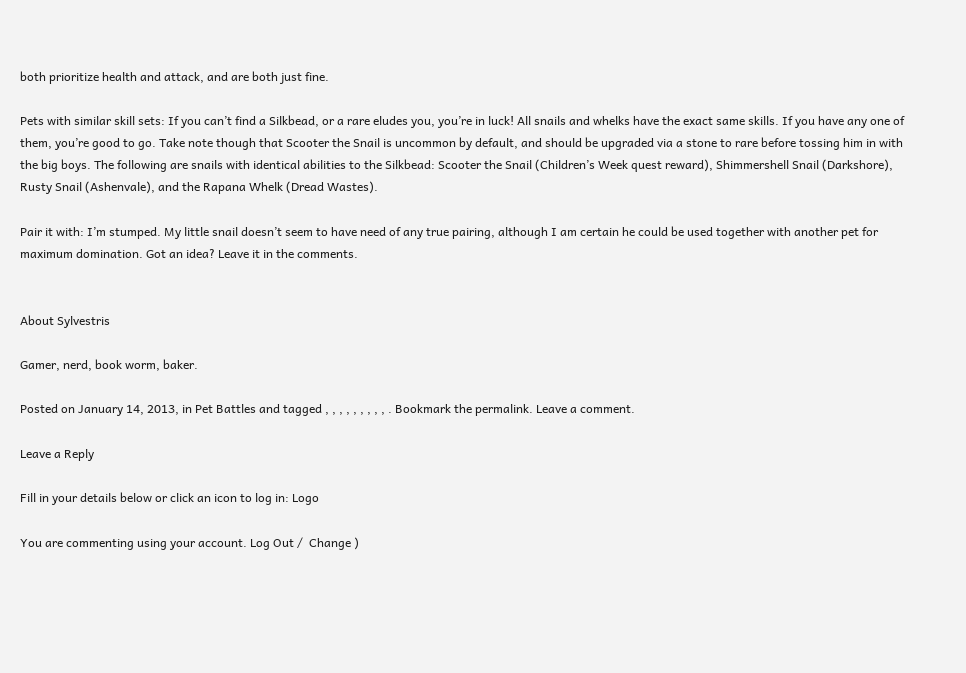both prioritize health and attack, and are both just fine.

Pets with similar skill sets: If you can’t find a Silkbead, or a rare eludes you, you’re in luck! All snails and whelks have the exact same skills. If you have any one of them, you’re good to go. Take note though that Scooter the Snail is uncommon by default, and should be upgraded via a stone to rare before tossing him in with the big boys. The following are snails with identical abilities to the Silkbead: Scooter the Snail (Children’s Week quest reward), Shimmershell Snail (Darkshore), Rusty Snail (Ashenvale), and the Rapana Whelk (Dread Wastes).

Pair it with: I’m stumped. My little snail doesn’t seem to have need of any true pairing, although I am certain he could be used together with another pet for maximum domination. Got an idea? Leave it in the comments.


About Sylvestris

Gamer, nerd, book worm, baker.

Posted on January 14, 2013, in Pet Battles and tagged , , , , , , , , , . Bookmark the permalink. Leave a comment.

Leave a Reply

Fill in your details below or click an icon to log in: Logo

You are commenting using your account. Log Out /  Change )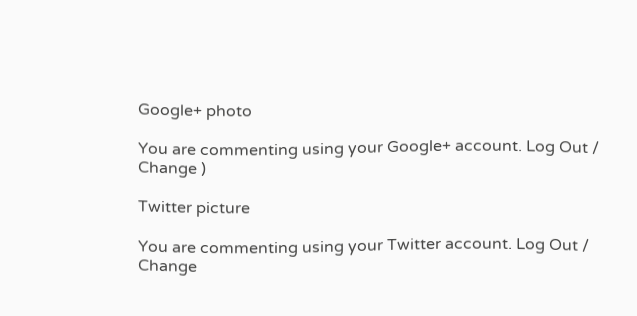Google+ photo

You are commenting using your Google+ account. Log Out /  Change )

Twitter picture

You are commenting using your Twitter account. Log Out /  Change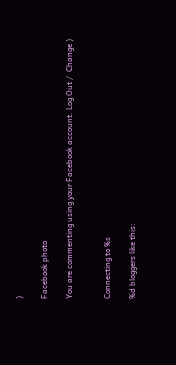)

Facebook photo

You are commenting using your Facebook account. Log Out /  Change )


Connecting to %s

%d bloggers like this: